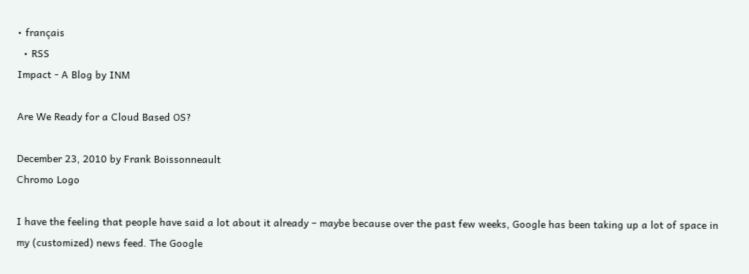• français
  • RSS
Impact - A Blog by INM

Are We Ready for a Cloud Based OS?

December 23, 2010 by Frank Boissonneault
Chromo Logo

I have the feeling that people have said a lot about it already – maybe because over the past few weeks, Google has been taking up a lot of space in my (customized) news feed. The Google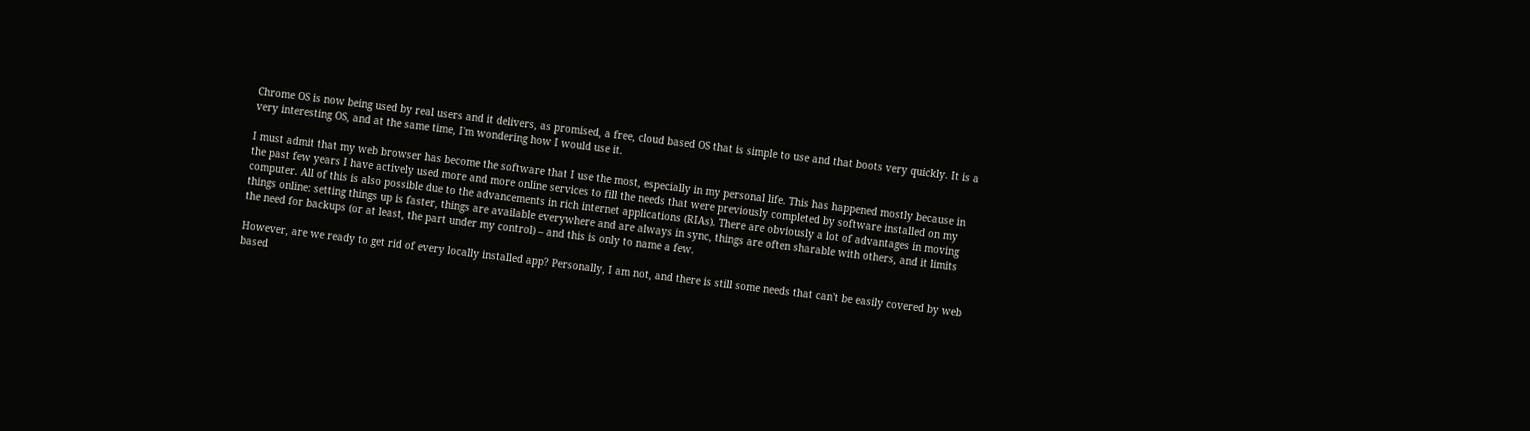Chrome OS is now being used by real users and it delivers, as promised, a free, cloud based OS that is simple to use and that boots very quickly. It is a very interesting OS, and at the same time, I'm wondering how I would use it.

I must admit that my web browser has become the software that I use the most, especially in my personal life. This has happened mostly because in the past few years I have actively used more and more online services to fill the needs that were previously completed by software installed on my computer. All of this is also possible due to the advancements in rich internet applications (RIAs). There are obviously a lot of advantages in moving things online: setting things up is faster, things are available everywhere and are always in sync, things are often sharable with others, and it limits the need for backups (or at least, the part under my control) – and this is only to name a few.

However, are we ready to get rid of every locally installed app? Personally, I am not, and there is still some needs that can't be easily covered by web based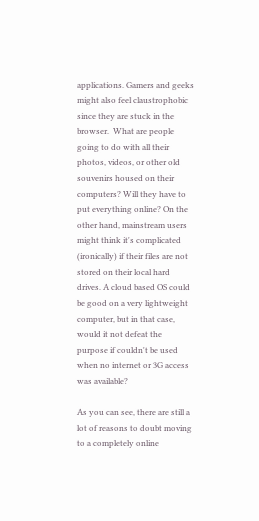applications. Gamers and geeks might also feel claustrophobic since they are stuck in the browser.  What are people going to do with all their photos, videos, or other old souvenirs housed on their computers? Will they have to put everything online? On the other hand, mainstream users might think it's complicated (ironically) if their files are not stored on their local hard drives. A cloud based OS could be good on a very lightweight computer, but in that case, would it not defeat the purpose if couldn't be used when no internet or 3G access was available?

As you can see, there are still a lot of reasons to doubt moving to a completely online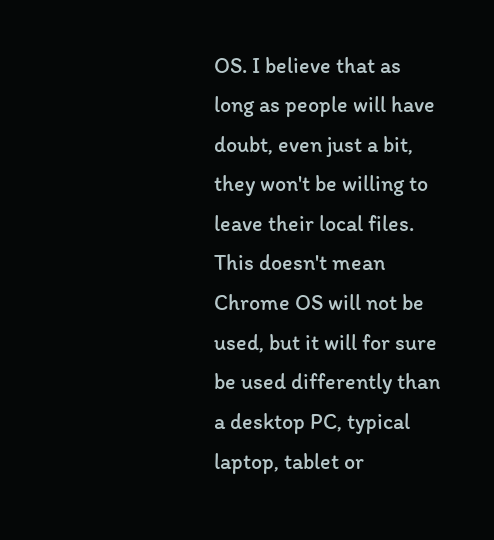OS. I believe that as long as people will have doubt, even just a bit, they won't be willing to leave their local files. This doesn't mean Chrome OS will not be used, but it will for sure be used differently than a desktop PC, typical laptop, tablet or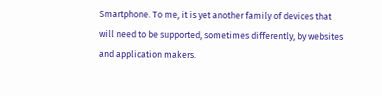Smartphone. To me, it is yet another family of devices that will need to be supported, sometimes differently, by websites and application makers.